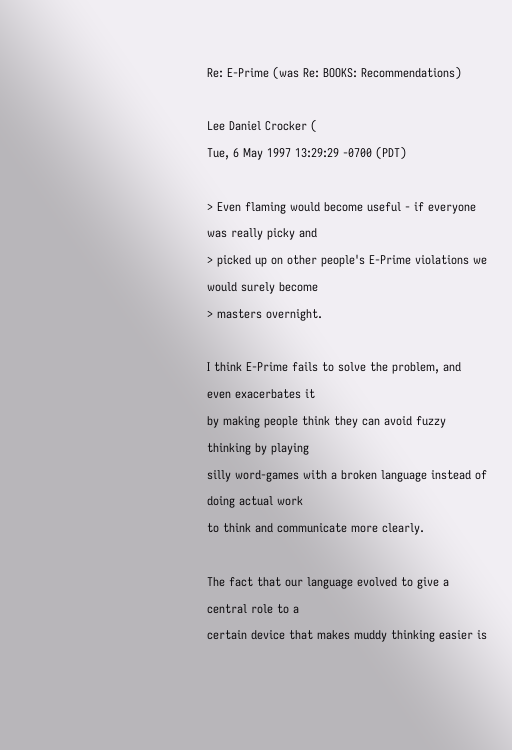Re: E-Prime (was Re: BOOKS: Recommendations)

Lee Daniel Crocker (
Tue, 6 May 1997 13:29:29 -0700 (PDT)

> Even flaming would become useful - if everyone was really picky and
> picked up on other people's E-Prime violations we would surely become
> masters overnight.

I think E-Prime fails to solve the problem, and even exacerbates it
by making people think they can avoid fuzzy thinking by playing
silly word-games with a broken language instead of doing actual work
to think and communicate more clearly.

The fact that our language evolved to give a central role to a
certain device that makes muddy thinking easier is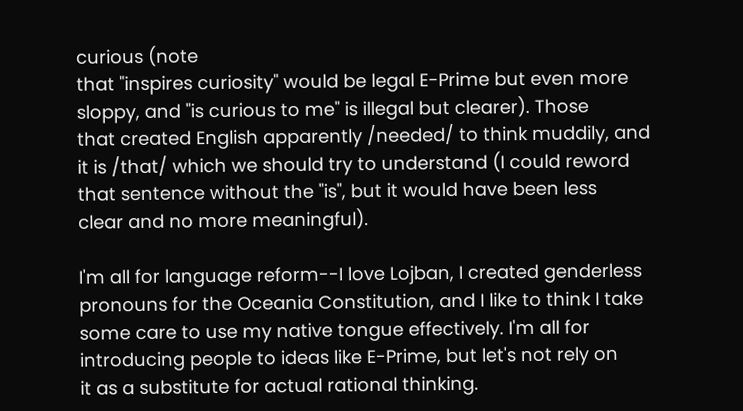curious (note
that "inspires curiosity" would be legal E-Prime but even more
sloppy, and "is curious to me" is illegal but clearer). Those
that created English apparently /needed/ to think muddily, and
it is /that/ which we should try to understand (I could reword
that sentence without the "is", but it would have been less
clear and no more meaningful).

I'm all for language reform--I love Lojban, I created genderless
pronouns for the Oceania Constitution, and I like to think I take
some care to use my native tongue effectively. I'm all for
introducing people to ideas like E-Prime, but let's not rely on
it as a substitute for actual rational thinking.